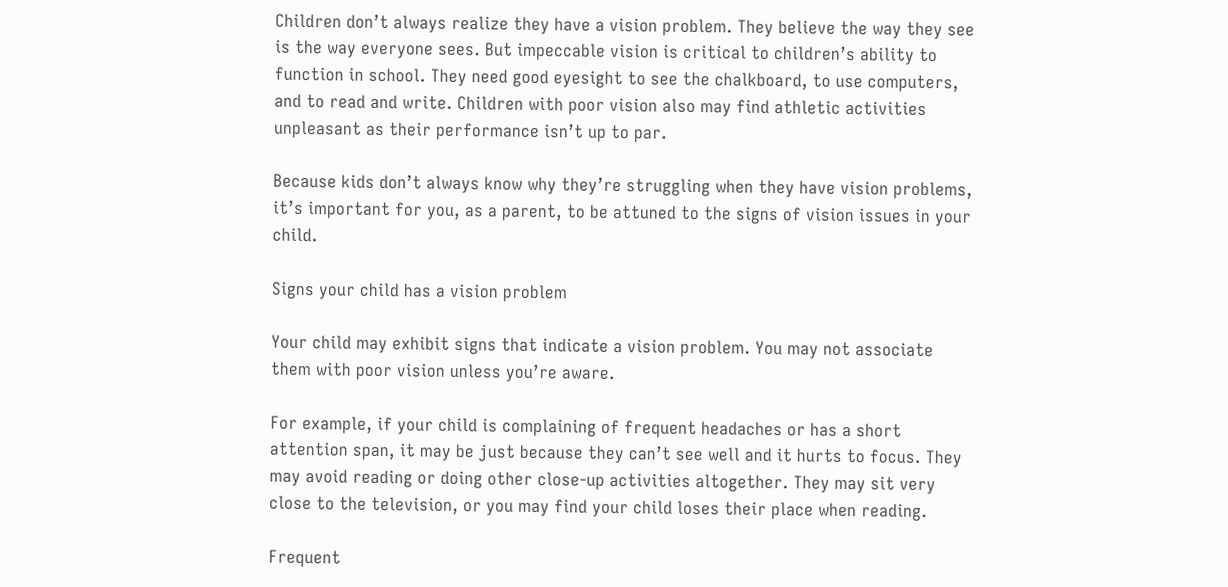Children don’t always realize they have a vision problem. They believe the way they see is the way everyone sees. But impeccable vision is critical to children’s ability to function in school. They need good eyesight to see the chalkboard, to use computers, and to read and write. Children with poor vision also may find athletic activities unpleasant as their performance isn’t up to par.

Because kids don’t always know why they’re struggling when they have vision problems, it’s important for you, as a parent, to be attuned to the signs of vision issues in your child.

Signs your child has a vision problem

Your child may exhibit signs that indicate a vision problem. You may not associate them with poor vision unless you’re aware.

For example, if your child is complaining of frequent headaches or has a short attention span, it may be just because they can’t see well and it hurts to focus. They may avoid reading or doing other close-up activities altogether. They may sit very close to the television, or you may find your child loses their place when reading.

Frequent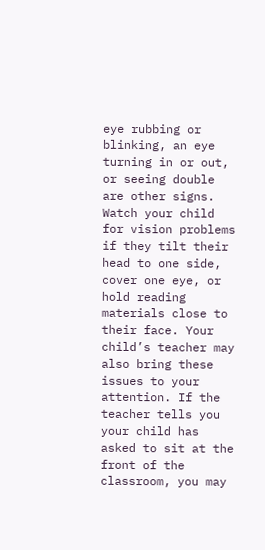eye rubbing or blinking, an eye turning in or out, or seeing double are other signs. Watch your child for vision problems if they tilt their head to one side, cover one eye, or hold reading materials close to their face. Your child’s teacher may also bring these issues to your attention. If the teacher tells you your child has asked to sit at the front of the classroom, you may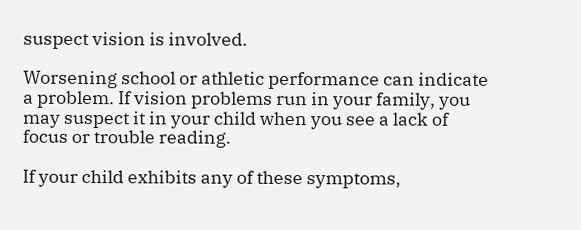suspect vision is involved.

Worsening school or athletic performance can indicate a problem. If vision problems run in your family, you may suspect it in your child when you see a lack of focus or trouble reading.

If your child exhibits any of these symptoms,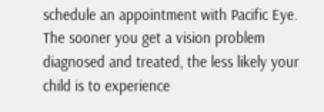schedule an appointment with Pacific Eye. The sooner you get a vision problem diagnosed and treated, the less likely your child is to experience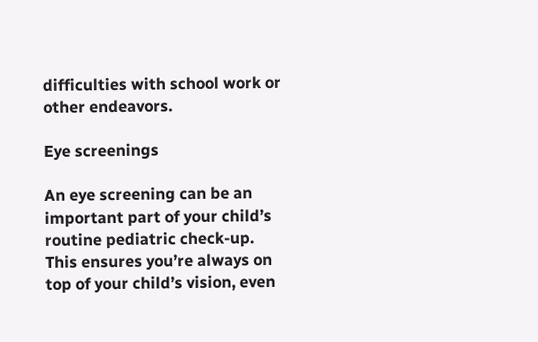difficulties with school work or other endeavors.

Eye screenings

An eye screening can be an important part of your child’s routine pediatric check-up. This ensures you’re always on top of your child’s vision, even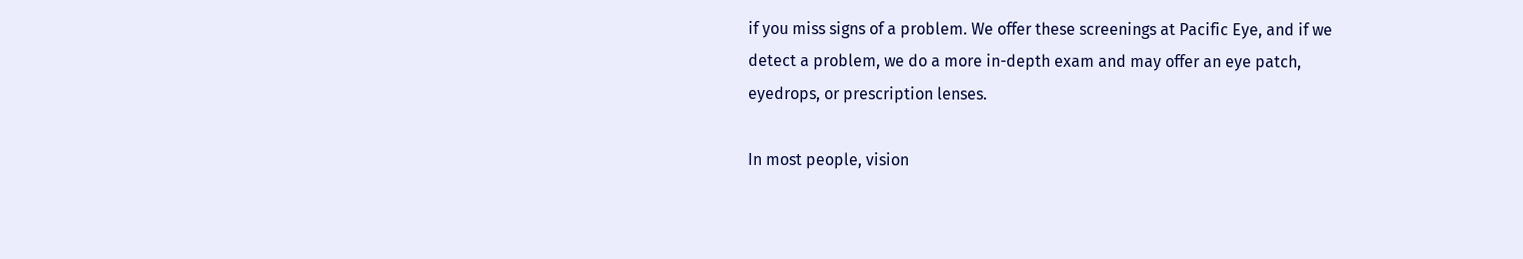if you miss signs of a problem. We offer these screenings at Pacific Eye, and if we detect a problem, we do a more in-depth exam and may offer an eye patch, eyedrops, or prescription lenses.

In most people, vision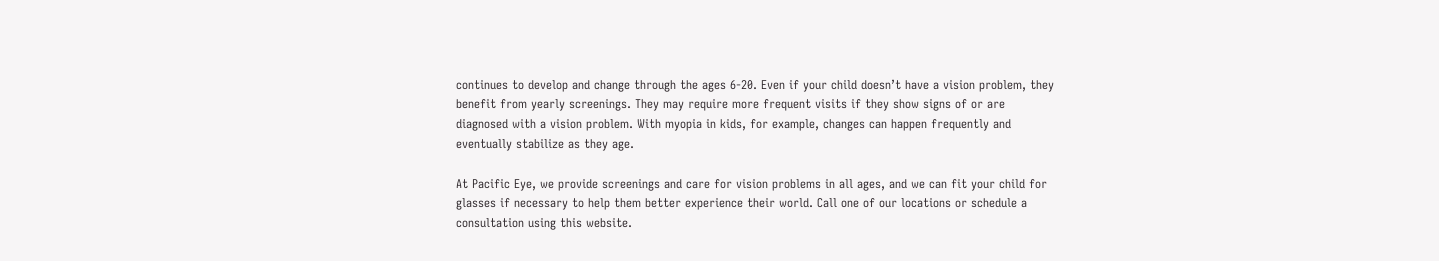continues to develop and change through the ages 6-20. Even if your child doesn’t have a vision problem, they benefit from yearly screenings. They may require more frequent visits if they show signs of or are diagnosed with a vision problem. With myopia in kids, for example, changes can happen frequently and eventually stabilize as they age.

At Pacific Eye, we provide screenings and care for vision problems in all ages, and we can fit your child for glasses if necessary to help them better experience their world. Call one of our locations or schedule a consultation using this website.